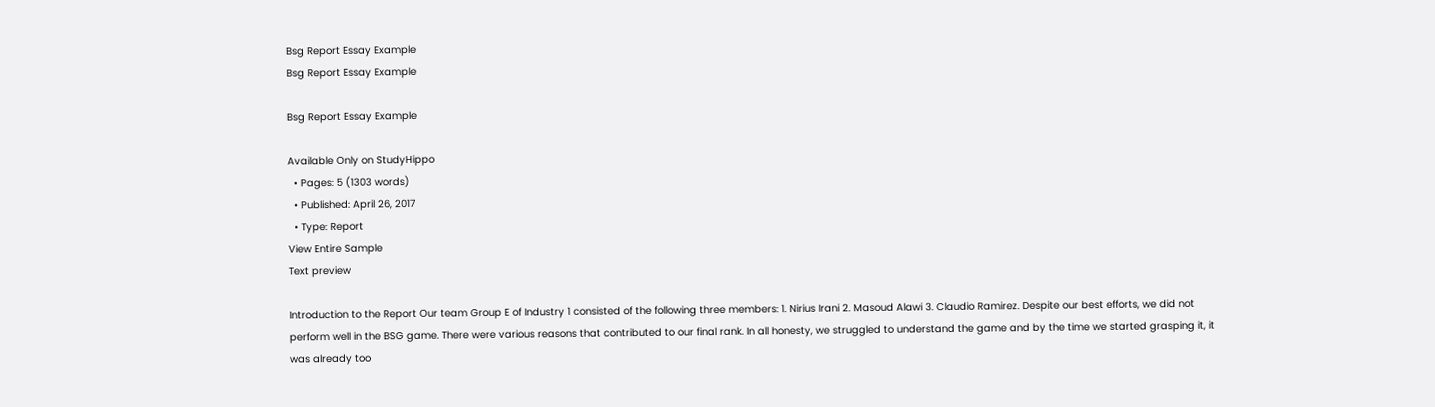Bsg Report Essay Example
Bsg Report Essay Example

Bsg Report Essay Example

Available Only on StudyHippo
  • Pages: 5 (1303 words)
  • Published: April 26, 2017
  • Type: Report
View Entire Sample
Text preview

Introduction to the Report Our team Group E of Industry 1 consisted of the following three members: 1. Nirius Irani 2. Masoud Alawi 3. Claudio Ramirez. Despite our best efforts, we did not perform well in the BSG game. There were various reasons that contributed to our final rank. In all honesty, we struggled to understand the game and by the time we started grasping it, it was already too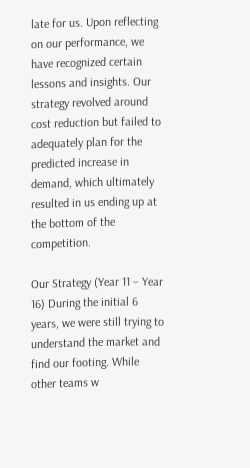late for us. Upon reflecting on our performance, we have recognized certain lessons and insights. Our strategy revolved around cost reduction but failed to adequately plan for the predicted increase in demand, which ultimately resulted in us ending up at the bottom of the competition.

Our Strategy (Year 11 – Year 16) During the initial 6 years, we were still trying to understand the market and find our footing. While other teams w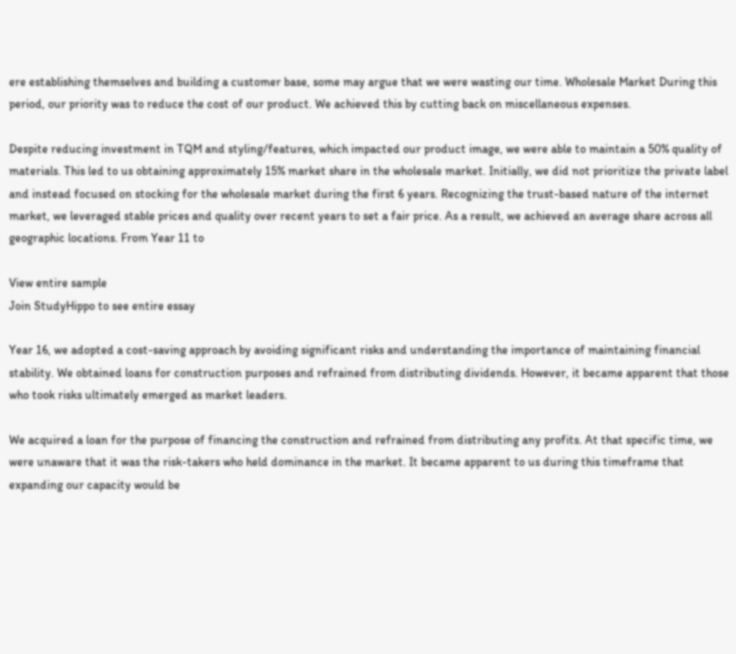ere establishing themselves and building a customer base, some may argue that we were wasting our time. Wholesale Market During this period, our priority was to reduce the cost of our product. We achieved this by cutting back on miscellaneous expenses.

Despite reducing investment in TQM and styling/features, which impacted our product image, we were able to maintain a 50% quality of materials. This led to us obtaining approximately 15% market share in the wholesale market. Initially, we did not prioritize the private label and instead focused on stocking for the wholesale market during the first 6 years. Recognizing the trust-based nature of the internet market, we leveraged stable prices and quality over recent years to set a fair price. As a result, we achieved an average share across all geographic locations. From Year 11 to

View entire sample
Join StudyHippo to see entire essay

Year 16, we adopted a cost-saving approach by avoiding significant risks and understanding the importance of maintaining financial stability. We obtained loans for construction purposes and refrained from distributing dividends. However, it became apparent that those who took risks ultimately emerged as market leaders.

We acquired a loan for the purpose of financing the construction and refrained from distributing any profits. At that specific time, we were unaware that it was the risk-takers who held dominance in the market. It became apparent to us during this timeframe that expanding our capacity would be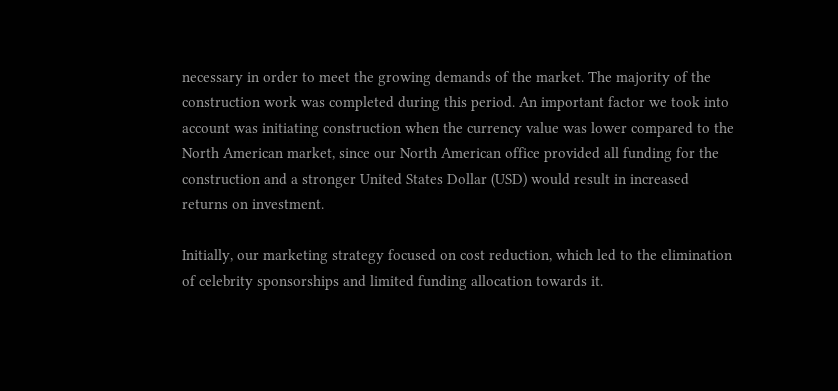necessary in order to meet the growing demands of the market. The majority of the construction work was completed during this period. An important factor we took into account was initiating construction when the currency value was lower compared to the North American market, since our North American office provided all funding for the construction and a stronger United States Dollar (USD) would result in increased returns on investment.

Initially, our marketing strategy focused on cost reduction, which led to the elimination of celebrity sponsorships and limited funding allocation towards it.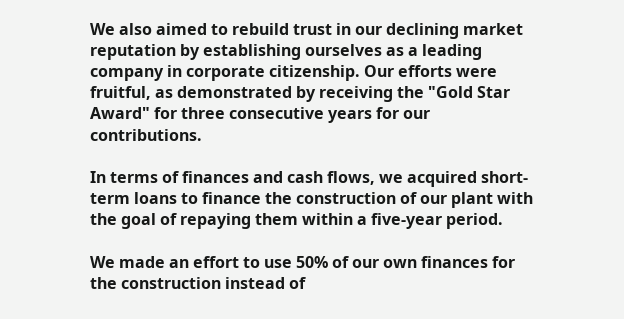We also aimed to rebuild trust in our declining market reputation by establishing ourselves as a leading company in corporate citizenship. Our efforts were fruitful, as demonstrated by receiving the "Gold Star Award" for three consecutive years for our contributions.

In terms of finances and cash flows, we acquired short-term loans to finance the construction of our plant with the goal of repaying them within a five-year period.

We made an effort to use 50% of our own finances for the construction instead of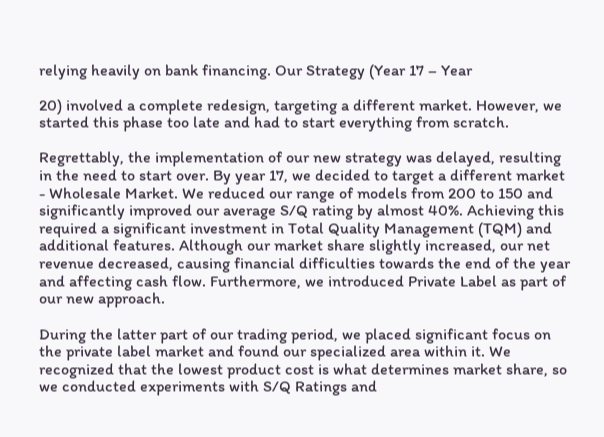relying heavily on bank financing. Our Strategy (Year 17 – Year

20) involved a complete redesign, targeting a different market. However, we started this phase too late and had to start everything from scratch.

Regrettably, the implementation of our new strategy was delayed, resulting in the need to start over. By year 17, we decided to target a different market - Wholesale Market. We reduced our range of models from 200 to 150 and significantly improved our average S/Q rating by almost 40%. Achieving this required a significant investment in Total Quality Management (TQM) and additional features. Although our market share slightly increased, our net revenue decreased, causing financial difficulties towards the end of the year and affecting cash flow. Furthermore, we introduced Private Label as part of our new approach.

During the latter part of our trading period, we placed significant focus on the private label market and found our specialized area within it. We recognized that the lowest product cost is what determines market share, so we conducted experiments with S/Q Ratings and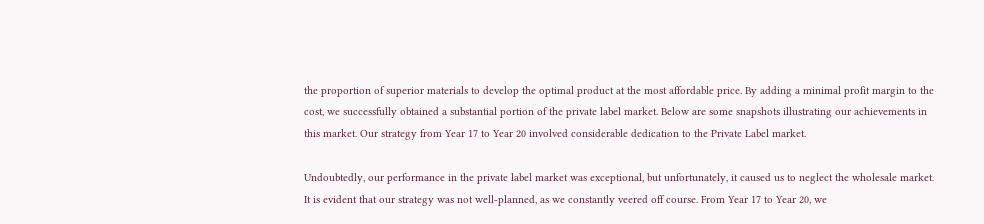the proportion of superior materials to develop the optimal product at the most affordable price. By adding a minimal profit margin to the cost, we successfully obtained a substantial portion of the private label market. Below are some snapshots illustrating our achievements in this market. Our strategy from Year 17 to Year 20 involved considerable dedication to the Private Label market.

Undoubtedly, our performance in the private label market was exceptional, but unfortunately, it caused us to neglect the wholesale market. It is evident that our strategy was not well-planned, as we constantly veered off course. From Year 17 to Year 20, we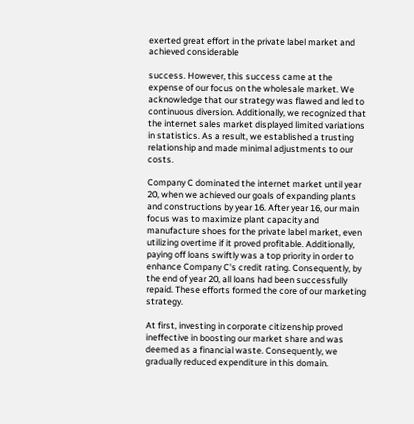exerted great effort in the private label market and achieved considerable

success. However, this success came at the expense of our focus on the wholesale market. We acknowledge that our strategy was flawed and led to continuous diversion. Additionally, we recognized that the internet sales market displayed limited variations in statistics. As a result, we established a trusting relationship and made minimal adjustments to our costs.

Company C dominated the internet market until year 20, when we achieved our goals of expanding plants and constructions by year 16. After year 16, our main focus was to maximize plant capacity and manufacture shoes for the private label market, even utilizing overtime if it proved profitable. Additionally, paying off loans swiftly was a top priority in order to enhance Company C's credit rating. Consequently, by the end of year 20, all loans had been successfully repaid. These efforts formed the core of our marketing strategy.

At first, investing in corporate citizenship proved ineffective in boosting our market share and was deemed as a financial waste. Consequently, we gradually reduced expenditure in this domain.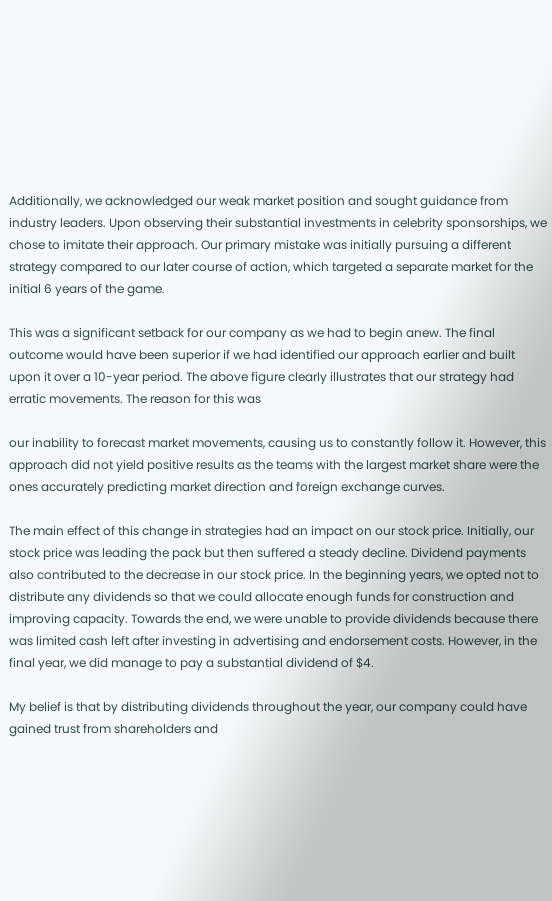Additionally, we acknowledged our weak market position and sought guidance from industry leaders. Upon observing their substantial investments in celebrity sponsorships, we chose to imitate their approach. Our primary mistake was initially pursuing a different strategy compared to our later course of action, which targeted a separate market for the initial 6 years of the game.

This was a significant setback for our company as we had to begin anew. The final outcome would have been superior if we had identified our approach earlier and built upon it over a 10-year period. The above figure clearly illustrates that our strategy had erratic movements. The reason for this was

our inability to forecast market movements, causing us to constantly follow it. However, this approach did not yield positive results as the teams with the largest market share were the ones accurately predicting market direction and foreign exchange curves.

The main effect of this change in strategies had an impact on our stock price. Initially, our stock price was leading the pack but then suffered a steady decline. Dividend payments also contributed to the decrease in our stock price. In the beginning years, we opted not to distribute any dividends so that we could allocate enough funds for construction and improving capacity. Towards the end, we were unable to provide dividends because there was limited cash left after investing in advertising and endorsement costs. However, in the final year, we did manage to pay a substantial dividend of $4.

My belief is that by distributing dividends throughout the year, our company could have gained trust from shareholders and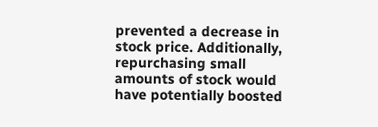prevented a decrease in stock price. Additionally, repurchasing small amounts of stock would have potentially boosted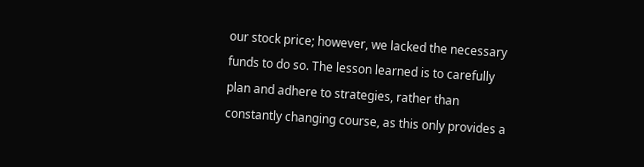our stock price; however, we lacked the necessary funds to do so. The lesson learned is to carefully plan and adhere to strategies, rather than constantly changing course, as this only provides a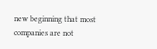new beginning that most companies are not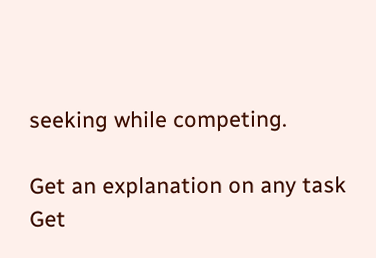seeking while competing.

Get an explanation on any task
Get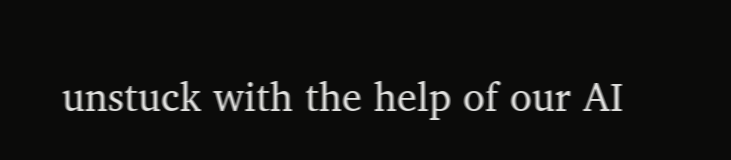unstuck with the help of our AI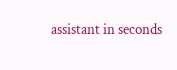assistant in seconds